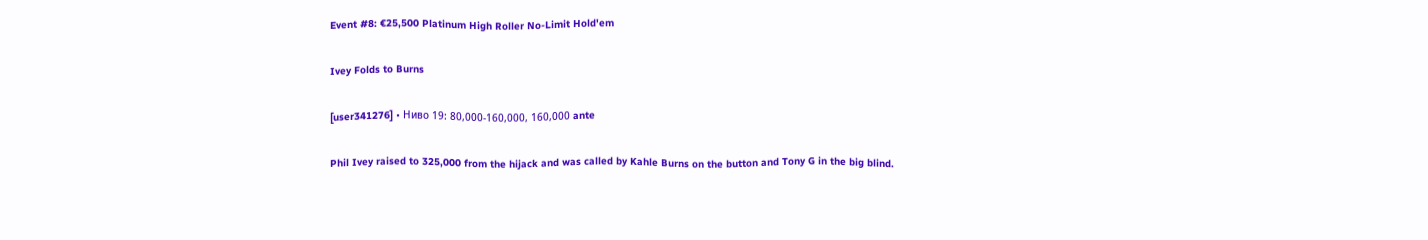Event #8: €25,500 Platinum High Roller No-Limit Hold'em

Ivey Folds to Burns

[user341276] • Ниво 19: 80,000-160,000, 160,000 ante

Phil Ivey raised to 325,000 from the hijack and was called by Kahle Burns on the button and Tony G in the big blind.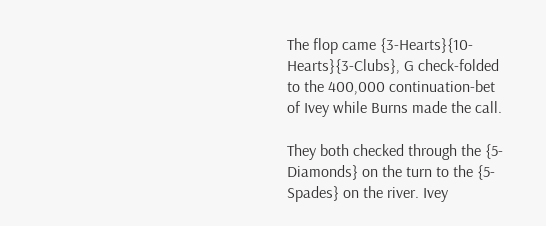The flop came {3-Hearts}{10-Hearts}{3-Clubs}, G check-folded to the 400,000 continuation-bet of Ivey while Burns made the call.

They both checked through the {5-Diamonds} on the turn to the {5-Spades} on the river. Ivey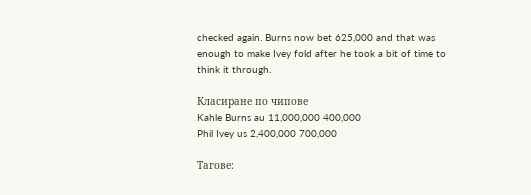checked again. Burns now bet 625,000 and that was enough to make Ivey fold after he took a bit of time to think it through.

Класиране по чипове
Kahle Burns au 11,000,000 400,000
Phil Ivey us 2,400,000 700,000

Тагове: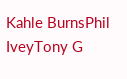Kahle BurnsPhil IveyTony G